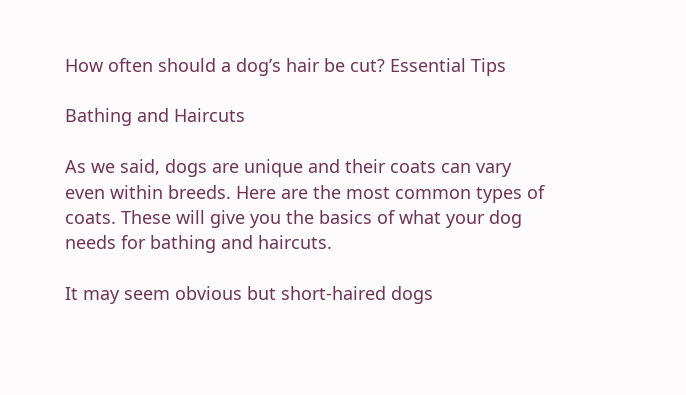How often should a dog’s hair be cut? Essential Tips

Bathing and Haircuts

As we said, dogs are unique and their coats can vary even within breeds. Here are the most common types of coats. These will give you the basics of what your dog needs for bathing and haircuts.

It may seem obvious but short-haired dogs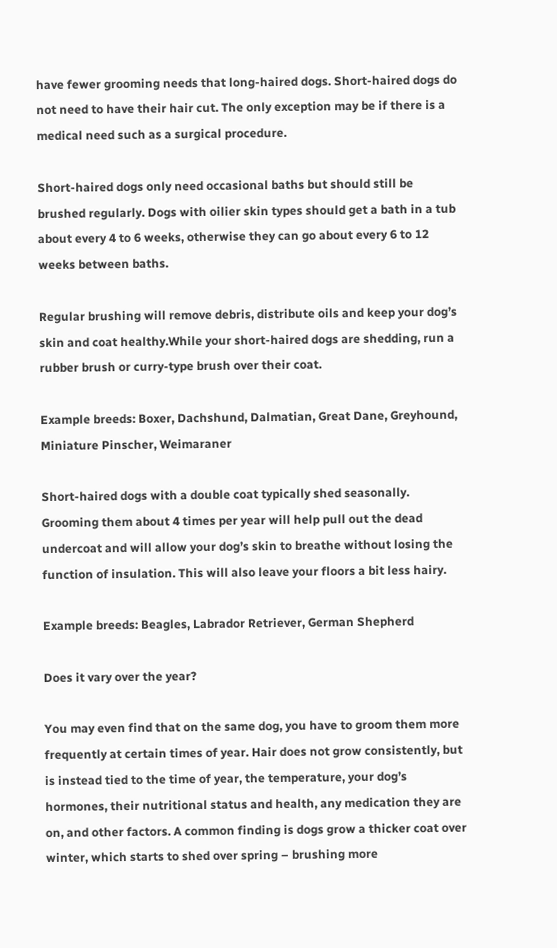have fewer grooming needs that long-haired dogs. Short-haired dogs do not need to have their hair cut. The only exception may be if there is a medical need such as a surgical procedure.

Short-haired dogs only need occasional baths but should still be brushed regularly. Dogs with oilier skin types should get a bath in a tub about every 4 to 6 weeks, otherwise they can go about every 6 to 12 weeks between baths.

Regular brushing will remove debris, distribute oils and keep your dog’s skin and coat healthy.While your short-haired dogs are shedding, run a rubber brush or curry-type brush over their coat.

Example breeds: Boxer, Dachshund, Dalmatian, Great Dane, Greyhound, Miniature Pinscher, Weimaraner

Short-haired dogs with a double coat typically shed seasonally. Grooming them about 4 times per year will help pull out the dead undercoat and will allow your dog’s skin to breathe without losing the function of insulation. This will also leave your floors a bit less hairy.

Example breeds: Beagles, Labrador Retriever, German Shepherd

Does it vary over the year?

You may even find that on the same dog, you have to groom them more frequently at certain times of year. Hair does not grow consistently, but is instead tied to the time of year, the temperature, your dog’s hormones, their nutritional status and health, any medication they are on, and other factors. A common finding is dogs grow a thicker coat over winter, which starts to shed over spring – brushing more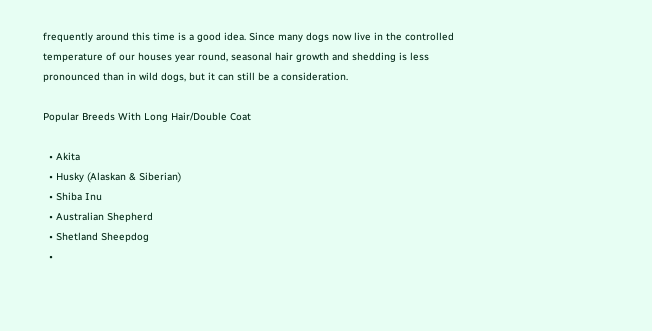frequently around this time is a good idea. Since many dogs now live in the controlled temperature of our houses year round, seasonal hair growth and shedding is less pronounced than in wild dogs, but it can still be a consideration.

Popular Breeds With Long Hair/Double Coat

  • Akita
  • Husky (Alaskan & Siberian)
  • Shiba Inu
  • Australian Shepherd
  • Shetland Sheepdog
  •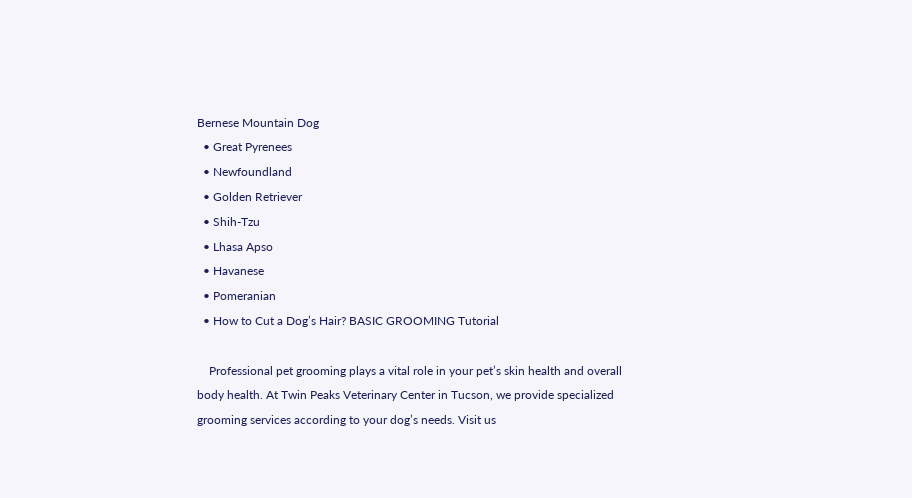Bernese Mountain Dog
  • Great Pyrenees
  • Newfoundland
  • Golden Retriever
  • Shih-Tzu
  • Lhasa Apso
  • Havanese
  • Pomeranian
  • How to Cut a Dog’s Hair? BASIC GROOMING Tutorial

    Professional pet grooming plays a vital role in your pet’s skin health and overall body health. At Twin Peaks Veterinary Center in Tucson, we provide specialized grooming services according to your dog’s needs. Visit us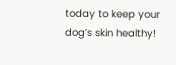today to keep your dog’s skin healthy!